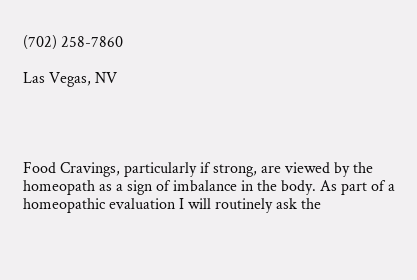(702) 258-7860

Las Vegas, NV




Food Cravings, particularly if strong, are viewed by the homeopath as a sign of imbalance in the body. As part of a homeopathic evaluation I will routinely ask the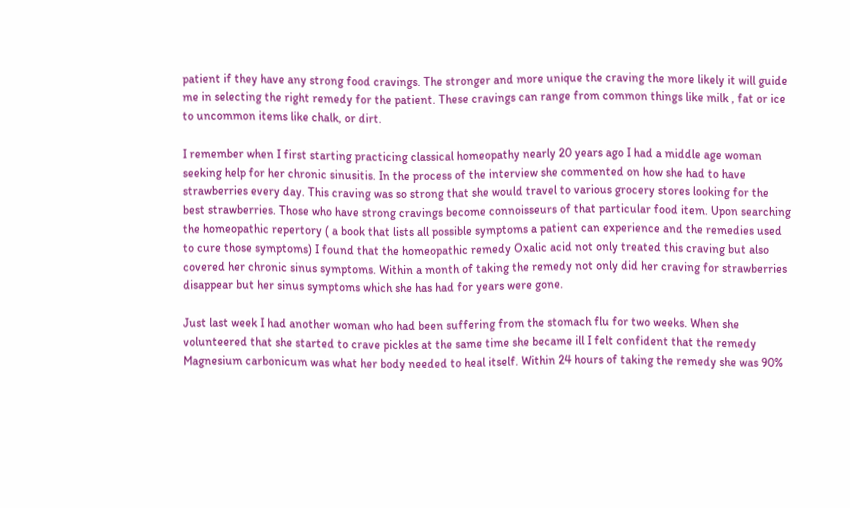patient if they have any strong food cravings. The stronger and more unique the craving the more likely it will guide me in selecting the right remedy for the patient. These cravings can range from common things like milk , fat or ice to uncommon items like chalk, or dirt.

I remember when I first starting practicing classical homeopathy nearly 20 years ago I had a middle age woman seeking help for her chronic sinusitis. In the process of the interview she commented on how she had to have strawberries every day. This craving was so strong that she would travel to various grocery stores looking for the best strawberries. Those who have strong cravings become connoisseurs of that particular food item. Upon searching the homeopathic repertory ( a book that lists all possible symptoms a patient can experience and the remedies used to cure those symptoms) I found that the homeopathic remedy Oxalic acid not only treated this craving but also covered her chronic sinus symptoms. Within a month of taking the remedy not only did her craving for strawberries disappear but her sinus symptoms which she has had for years were gone.

Just last week I had another woman who had been suffering from the stomach flu for two weeks. When she volunteered that she started to crave pickles at the same time she became ill I felt confident that the remedy Magnesium carbonicum was what her body needed to heal itself. Within 24 hours of taking the remedy she was 90%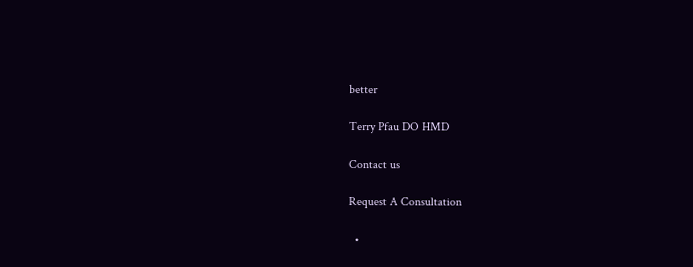better

Terry Pfau DO HMD

Contact us

Request A Consultation

  •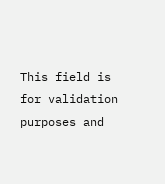This field is for validation purposes and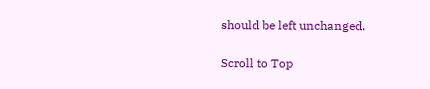should be left unchanged.

Scroll to Top